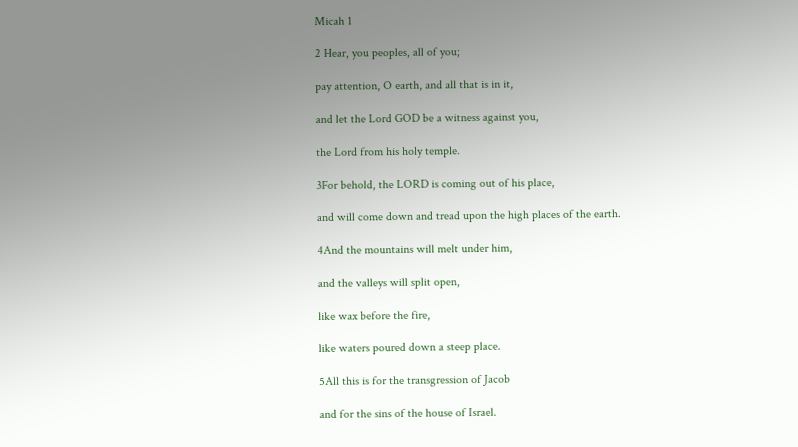Micah 1

2 Hear, you peoples, all of you;

pay attention, O earth, and all that is in it,

and let the Lord GOD be a witness against you,

the Lord from his holy temple.

3For behold, the LORD is coming out of his place,

and will come down and tread upon the high places of the earth.

4And the mountains will melt under him,

and the valleys will split open,

like wax before the fire,

like waters poured down a steep place.

5All this is for the transgression of Jacob

and for the sins of the house of Israel.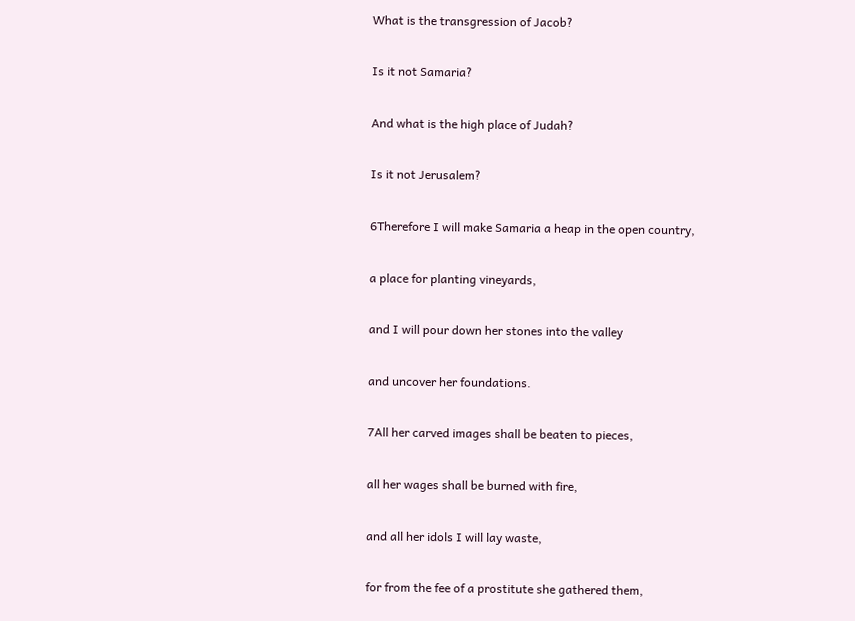What is the transgression of Jacob?

Is it not Samaria?

And what is the high place of Judah?

Is it not Jerusalem?

6Therefore I will make Samaria a heap in the open country,

a place for planting vineyards,

and I will pour down her stones into the valley

and uncover her foundations.

7All her carved images shall be beaten to pieces,

all her wages shall be burned with fire,

and all her idols I will lay waste,

for from the fee of a prostitute she gathered them,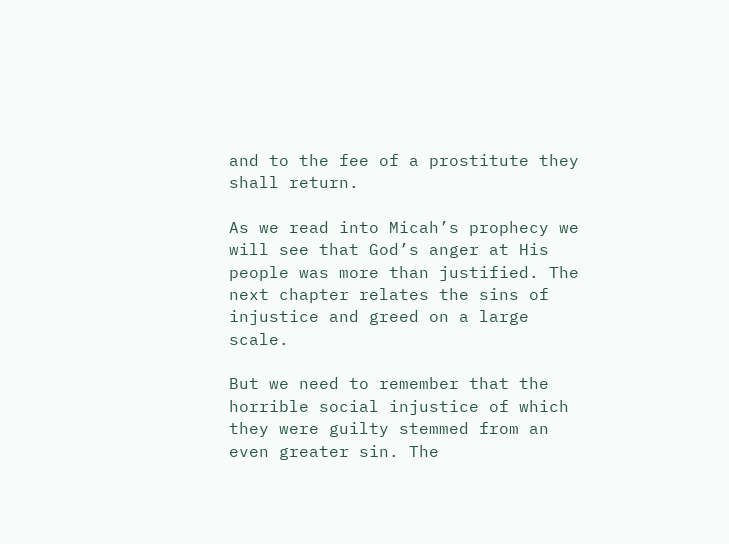and to the fee of a prostitute they shall return.

As we read into Micah’s prophecy we will see that God’s anger at His people was more than justified. The next chapter relates the sins of injustice and greed on a large scale.

But we need to remember that the horrible social injustice of which they were guilty stemmed from an even greater sin. The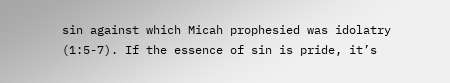sin against which Micah prophesied was idolatry (1:5-7). If the essence of sin is pride, it’s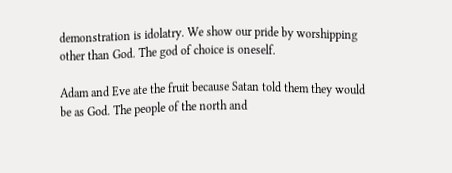demonstration is idolatry. We show our pride by worshipping other than God. The god of choice is oneself.

Adam and Eve ate the fruit because Satan told them they would be as God. The people of the north and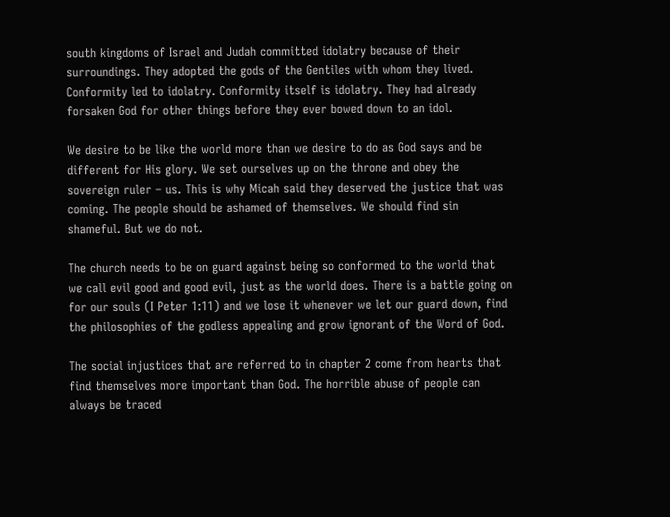south kingdoms of Israel and Judah committed idolatry because of their surroundings. They adopted the gods of the Gentiles with whom they lived. Conformity led to idolatry. Conformity itself is idolatry. They had already forsaken God for other things before they ever bowed down to an idol.

We desire to be like the world more than we desire to do as God says and be different for His glory. We set ourselves up on the throne and obey the sovereign ruler – us. This is why Micah said they deserved the justice that was coming. The people should be ashamed of themselves. We should find sin shameful. But we do not.

The church needs to be on guard against being so conformed to the world that we call evil good and good evil, just as the world does. There is a battle going on for our souls (I Peter 1:11) and we lose it whenever we let our guard down, find the philosophies of the godless appealing and grow ignorant of the Word of God.

The social injustices that are referred to in chapter 2 come from hearts that find themselves more important than God. The horrible abuse of people can always be traced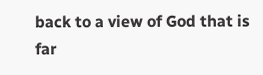back to a view of God that is far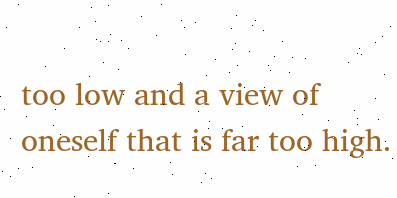too low and a view of oneself that is far too high.